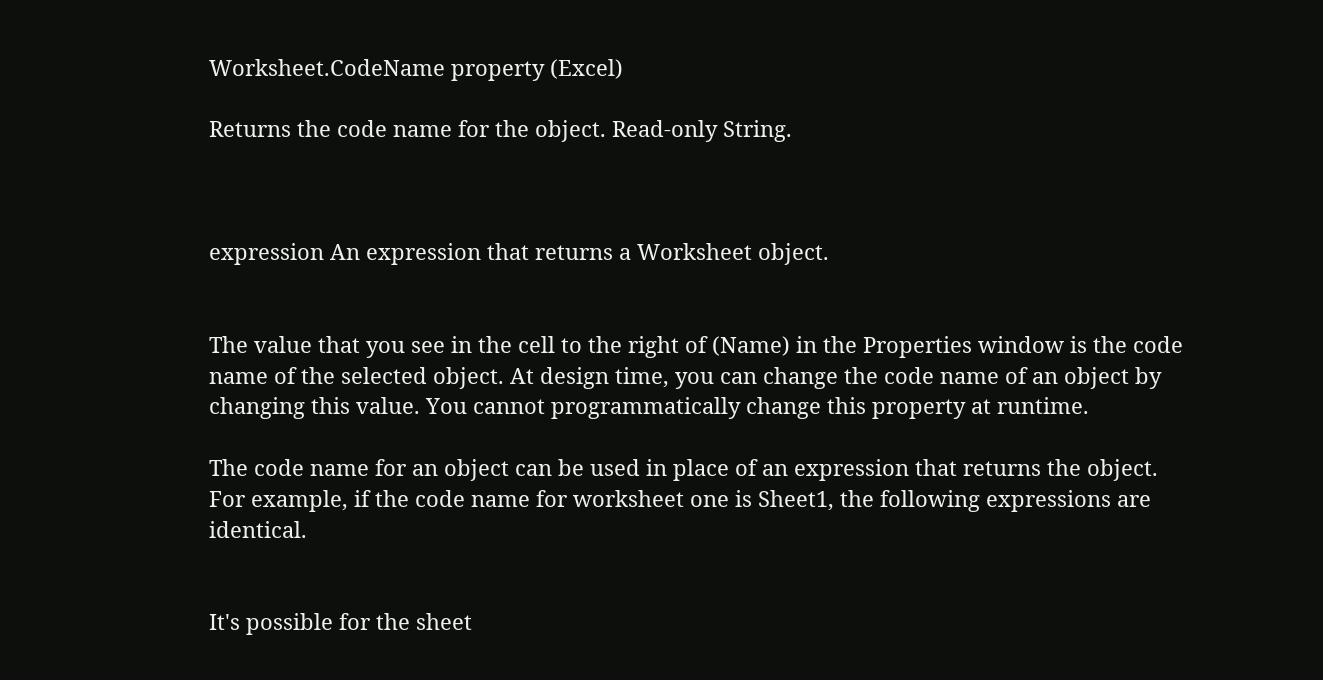Worksheet.CodeName property (Excel)

Returns the code name for the object. Read-only String.



expression An expression that returns a Worksheet object.


The value that you see in the cell to the right of (Name) in the Properties window is the code name of the selected object. At design time, you can change the code name of an object by changing this value. You cannot programmatically change this property at runtime.

The code name for an object can be used in place of an expression that returns the object. For example, if the code name for worksheet one is Sheet1, the following expressions are identical.


It's possible for the sheet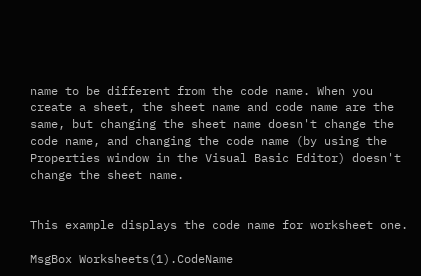name to be different from the code name. When you create a sheet, the sheet name and code name are the same, but changing the sheet name doesn't change the code name, and changing the code name (by using the Properties window in the Visual Basic Editor) doesn't change the sheet name.


This example displays the code name for worksheet one.

MsgBox Worksheets(1).CodeName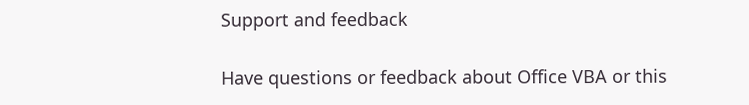Support and feedback

Have questions or feedback about Office VBA or this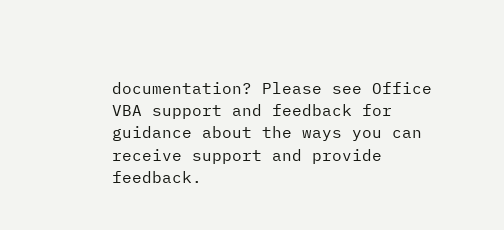documentation? Please see Office VBA support and feedback for guidance about the ways you can receive support and provide feedback.